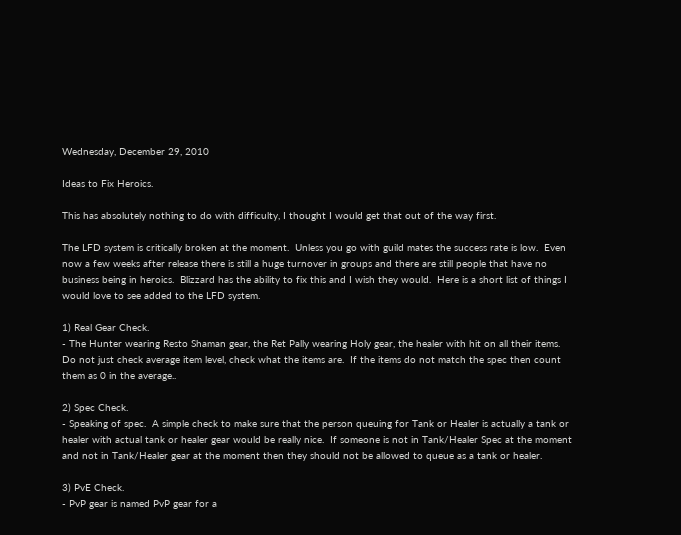Wednesday, December 29, 2010

Ideas to Fix Heroics.

This has absolutely nothing to do with difficulty, I thought I would get that out of the way first.

The LFD system is critically broken at the moment.  Unless you go with guild mates the success rate is low.  Even now a few weeks after release there is still a huge turnover in groups and there are still people that have no business being in heroics.  Blizzard has the ability to fix this and I wish they would.  Here is a short list of things I would love to see added to the LFD system.

1) Real Gear Check.
- The Hunter wearing Resto Shaman gear, the Ret Pally wearing Holy gear, the healer with hit on all their items.  Do not just check average item level, check what the items are.  If the items do not match the spec then count them as 0 in the average..

2) Spec Check.
- Speaking of spec.  A simple check to make sure that the person queuing for Tank or Healer is actually a tank or healer with actual tank or healer gear would be really nice.  If someone is not in Tank/Healer Spec at the moment and not in Tank/Healer gear at the moment then they should not be allowed to queue as a tank or healer.

3) PvE Check.
- PvP gear is named PvP gear for a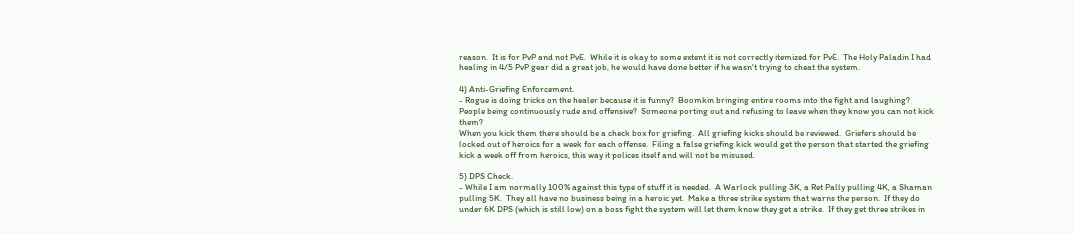reason.  It is for PvP and not PvE.  While it is okay to some extent it is not correctly itemized for PvE.  The Holy Paladin I had healing in 4/5 PvP gear did a great job, he would have done better if he wasn't trying to cheat the system.

4) Anti-Griefing Enforcement.
- Rogue is doing tricks on the healer because it is funny?  Boomkin bringing entire rooms into the fight and laughing?  People being continuously rude and offensive?  Someone porting out and refusing to leave when they know you can not kick them?
When you kick them there should be a check box for griefing.  All griefing kicks should be reviewed.  Griefers should be locked out of heroics for a week for each offense.  Filing a false griefing kick would get the person that started the griefing kick a week off from heroics, this way it polices itself and will not be misused.

5) DPS Check.
- While I am normally 100% against this type of stuff it is needed.  A Warlock pulling 3K, a Ret Pally pulling 4K, a Shaman pulling 5K.  They all have no business being in a heroic yet.  Make a three strike system that warns the person.  If they do under 6K DPS (which is still low) on a boss fight the system will let them know they get a strike.  If they get three strikes in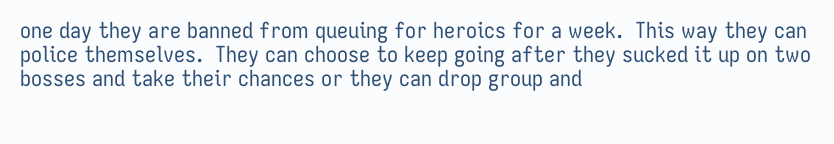one day they are banned from queuing for heroics for a week.  This way they can police themselves.  They can choose to keep going after they sucked it up on two bosses and take their chances or they can drop group and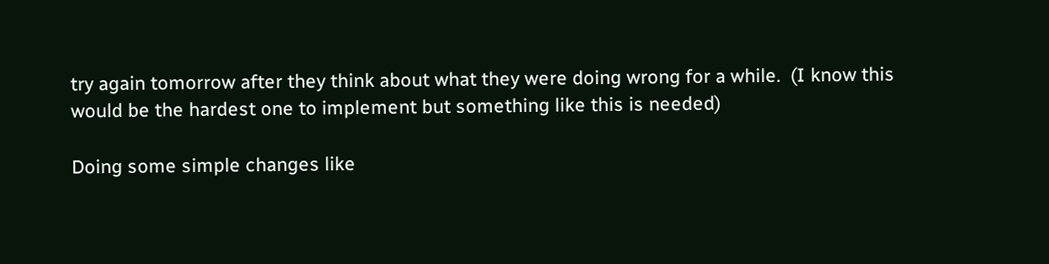try again tomorrow after they think about what they were doing wrong for a while.  (I know this would be the hardest one to implement but something like this is needed)

Doing some simple changes like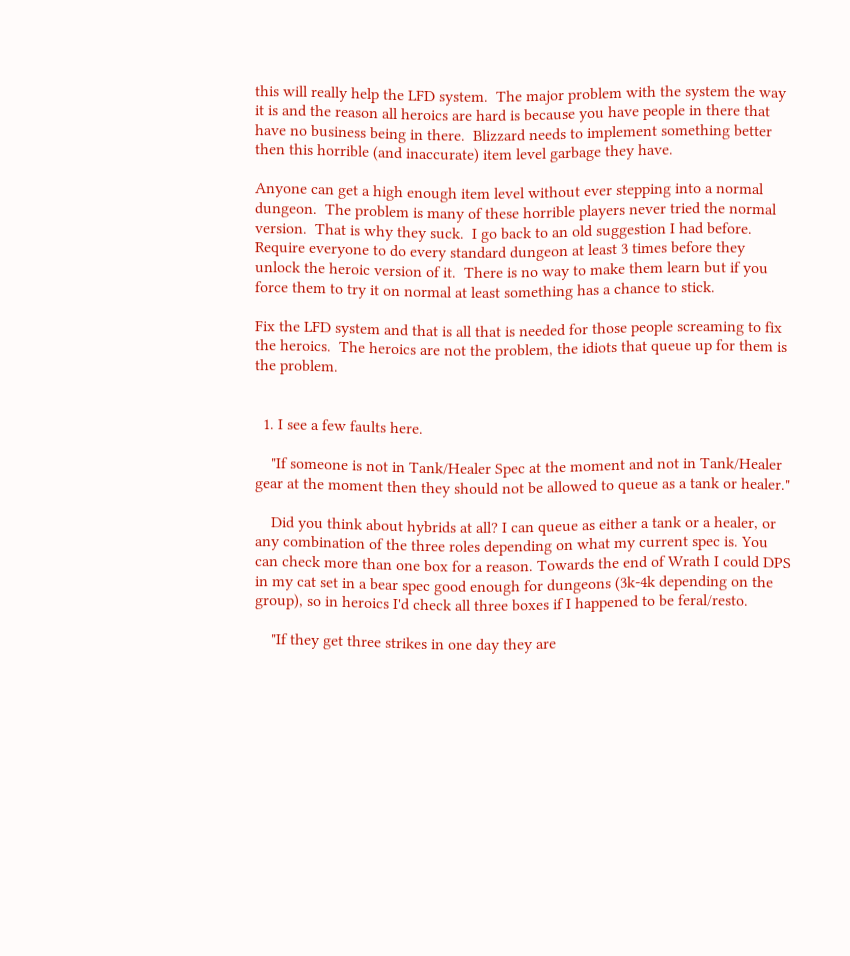this will really help the LFD system.  The major problem with the system the way it is and the reason all heroics are hard is because you have people in there that have no business being in there.  Blizzard needs to implement something better then this horrible (and inaccurate) item level garbage they have.

Anyone can get a high enough item level without ever stepping into a normal dungeon.  The problem is many of these horrible players never tried the normal version.  That is why they suck.  I go back to an old suggestion I had before.  Require everyone to do every standard dungeon at least 3 times before they unlock the heroic version of it.  There is no way to make them learn but if you force them to try it on normal at least something has a chance to stick.

Fix the LFD system and that is all that is needed for those people screaming to fix the heroics.  The heroics are not the problem, the idiots that queue up for them is the problem.


  1. I see a few faults here.

    "If someone is not in Tank/Healer Spec at the moment and not in Tank/Healer gear at the moment then they should not be allowed to queue as a tank or healer."

    Did you think about hybrids at all? I can queue as either a tank or a healer, or any combination of the three roles depending on what my current spec is. You can check more than one box for a reason. Towards the end of Wrath I could DPS in my cat set in a bear spec good enough for dungeons (3k-4k depending on the group), so in heroics I'd check all three boxes if I happened to be feral/resto.

    "If they get three strikes in one day they are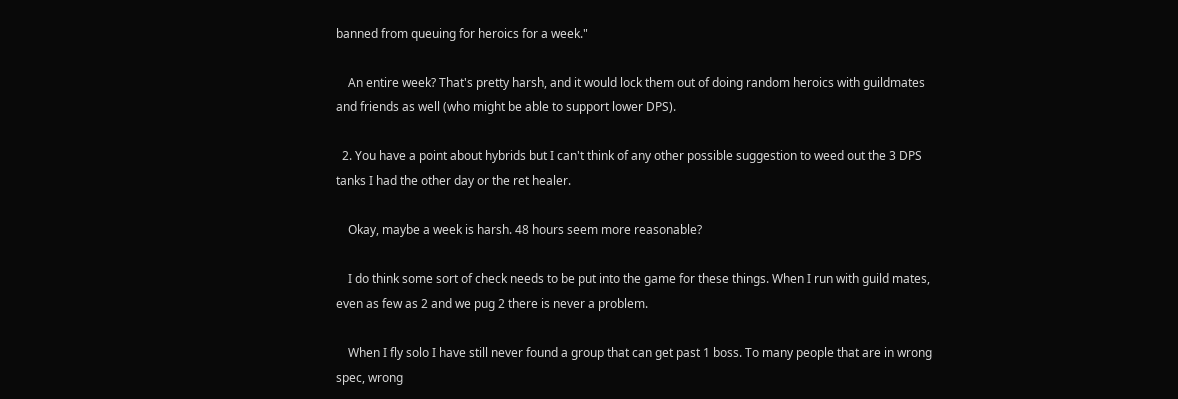banned from queuing for heroics for a week."

    An entire week? That's pretty harsh, and it would lock them out of doing random heroics with guildmates and friends as well (who might be able to support lower DPS).

  2. You have a point about hybrids but I can't think of any other possible suggestion to weed out the 3 DPS tanks I had the other day or the ret healer.

    Okay, maybe a week is harsh. 48 hours seem more reasonable?

    I do think some sort of check needs to be put into the game for these things. When I run with guild mates, even as few as 2 and we pug 2 there is never a problem.

    When I fly solo I have still never found a group that can get past 1 boss. To many people that are in wrong spec, wrong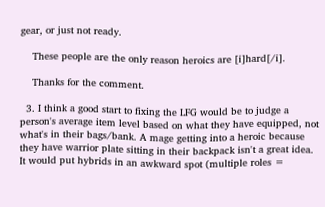gear, or just not ready.

    These people are the only reason heroics are [i]hard[/i].

    Thanks for the comment.

  3. I think a good start to fixing the LFG would be to judge a person's average item level based on what they have equipped, not what's in their bags/bank. A mage getting into a heroic because they have warrior plate sitting in their backpack isn't a great idea. It would put hybrids in an awkward spot (multiple roles =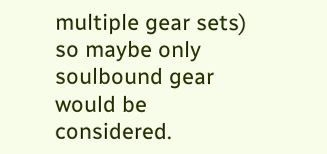multiple gear sets) so maybe only soulbound gear would be considered.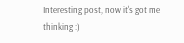Interesting post, now it's got me thinking :)